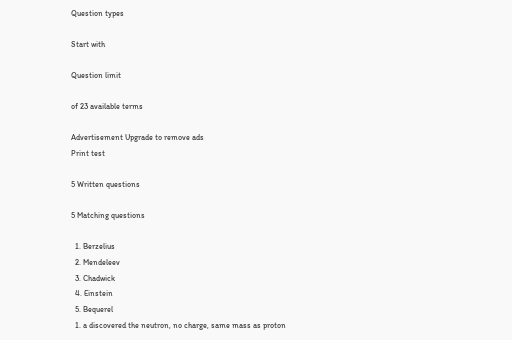Question types

Start with

Question limit

of 23 available terms

Advertisement Upgrade to remove ads
Print test

5 Written questions

5 Matching questions

  1. Berzelius
  2. Mendeleev
  3. Chadwick
  4. Einstein
  5. Bequerel
  1. a discovered the neutron, no charge, same mass as proton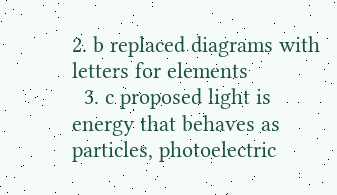2. b replaced diagrams with letters for elements
  3. c proposed light is energy that behaves as particles, photoelectric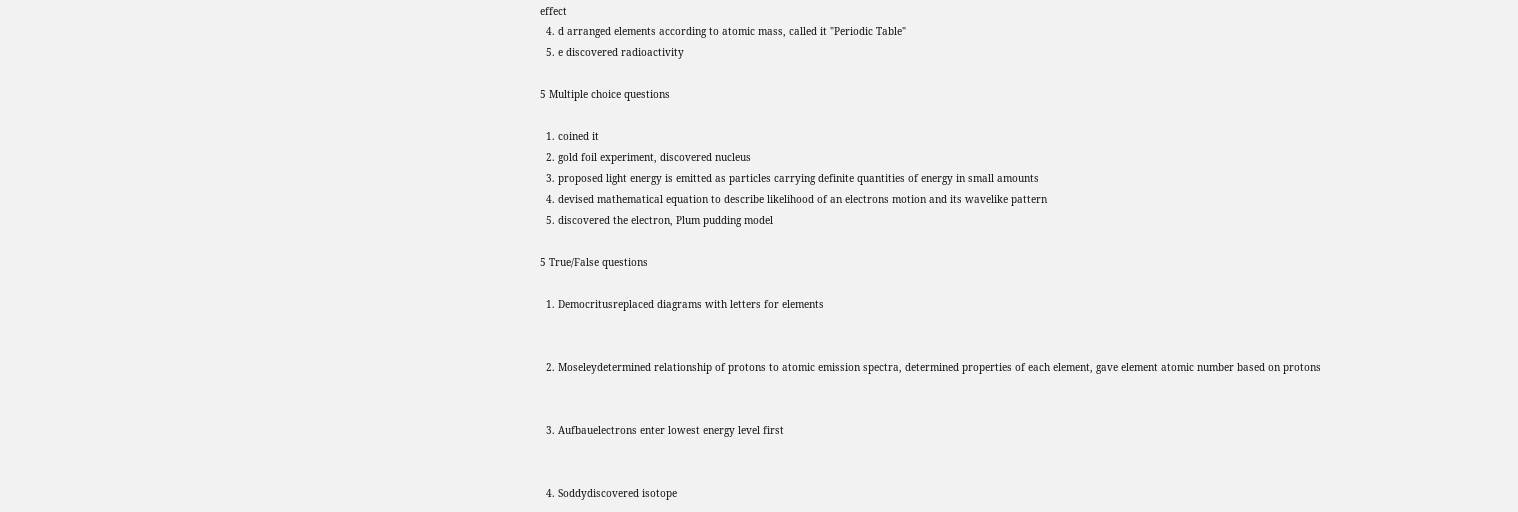effect
  4. d arranged elements according to atomic mass, called it "Periodic Table"
  5. e discovered radioactivity

5 Multiple choice questions

  1. coined it
  2. gold foil experiment, discovered nucleus
  3. proposed light energy is emitted as particles carrying definite quantities of energy in small amounts
  4. devised mathematical equation to describe likelihood of an electrons motion and its wavelike pattern
  5. discovered the electron, Plum pudding model

5 True/False questions

  1. Democritusreplaced diagrams with letters for elements


  2. Moseleydetermined relationship of protons to atomic emission spectra, determined properties of each element, gave element atomic number based on protons


  3. Aufbauelectrons enter lowest energy level first


  4. Soddydiscovered isotope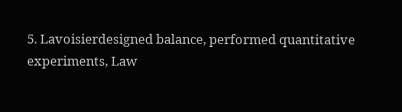5. Lavoisierdesigned balance, performed quantitative experiments, Law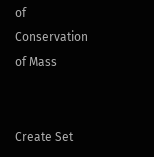of Conservation of Mass


Create Set